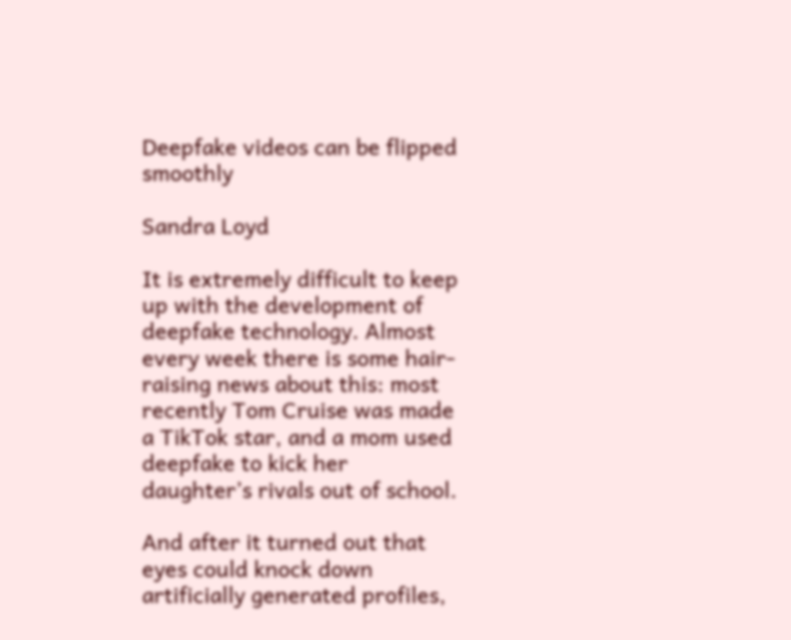Deepfake videos can be flipped smoothly

Sandra Loyd

It is extremely difficult to keep up with the development of deepfake technology. Almost every week there is some hair-raising news about this: most recently Tom Cruise was made a TikTok star, and a mom used deepfake to kick her daughter’s rivals out of school.

And after it turned out that eyes could knock down artificially generated profiles,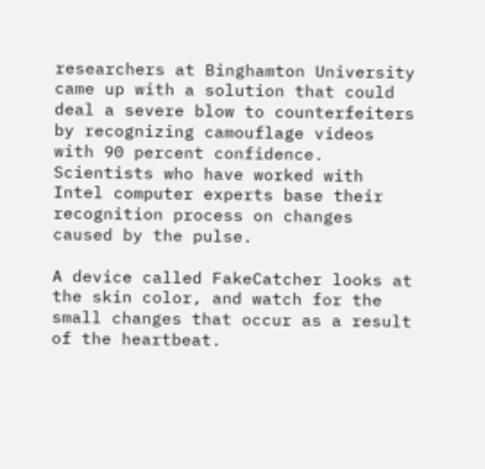researchers at Binghamton University came up with a solution that could deal a severe blow to counterfeiters by recognizing camouflage videos with 90 percent confidence. Scientists who have worked with Intel computer experts base their recognition process on changes caused by the pulse.

A device called FakeCatcher looks at the skin color, and watch for the small changes that occur as a result of the heartbeat.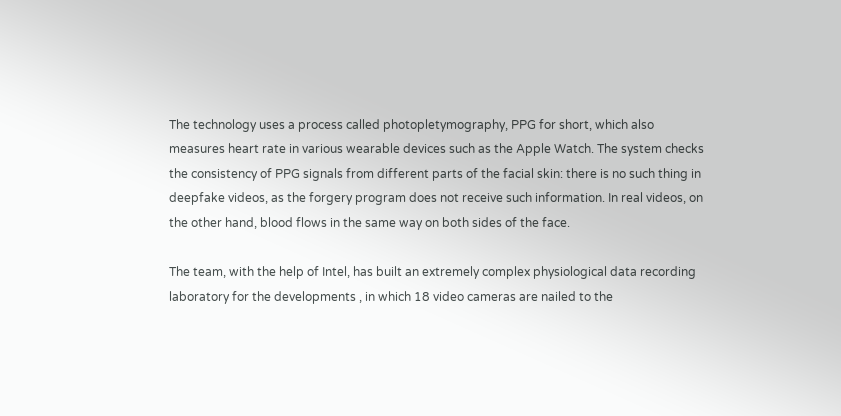The technology uses a process called photopletymography, PPG for short, which also measures heart rate in various wearable devices such as the Apple Watch. The system checks the consistency of PPG signals from different parts of the facial skin: there is no such thing in deepfake videos, as the forgery program does not receive such information. In real videos, on the other hand, blood flows in the same way on both sides of the face.

The team, with the help of Intel, has built an extremely complex physiological data recording laboratory for the developments , in which 18 video cameras are nailed to the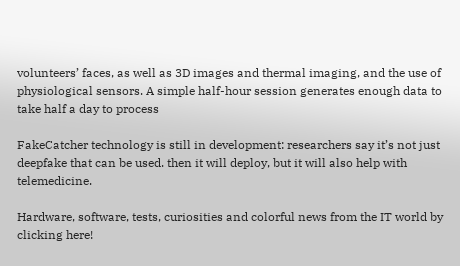volunteers’ faces, as well as 3D images and thermal imaging, and the use of physiological sensors. A simple half-hour session generates enough data to take half a day to process

FakeCatcher technology is still in development: researchers say it’s not just deepfake that can be used. then it will deploy, but it will also help with telemedicine.

Hardware, software, tests, curiosities and colorful news from the IT world by clicking here!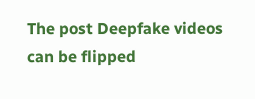The post Deepfake videos can be flipped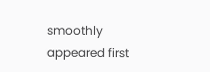smoothly appeared first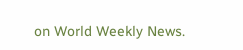on World Weekly News.